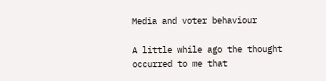Media and voter behaviour

A little while ago the thought occurred to me that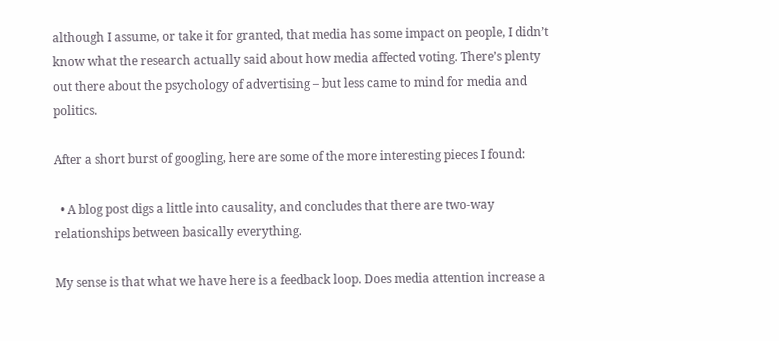although I assume, or take it for granted, that media has some impact on people, I didn’t know what the research actually said about how media affected voting. There’s plenty out there about the psychology of advertising – but less came to mind for media and politics.

After a short burst of googling, here are some of the more interesting pieces I found:

  • A blog post digs a little into causality, and concludes that there are two-way relationships between basically everything.

My sense is that what we have here is a feedback loop. Does media attention increase a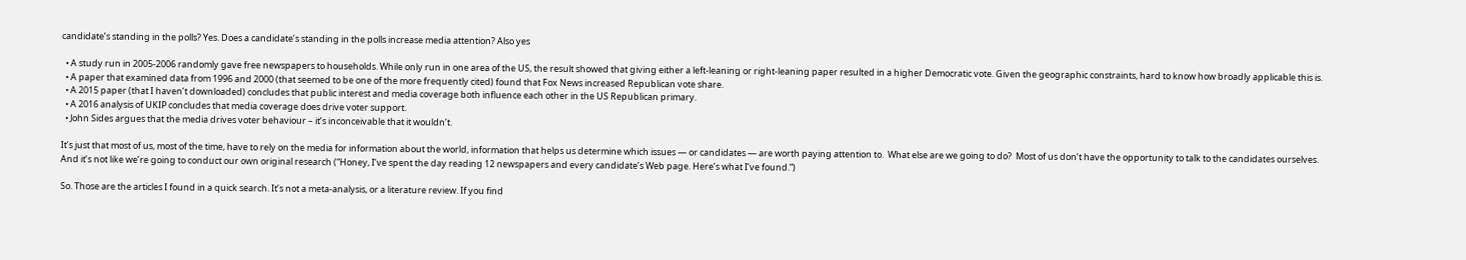candidate’s standing in the polls? Yes. Does a candidate’s standing in the polls increase media attention? Also yes

  • A study run in 2005-2006 randomly gave free newspapers to households. While only run in one area of the US, the result showed that giving either a left-leaning or right-leaning paper resulted in a higher Democratic vote. Given the geographic constraints, hard to know how broadly applicable this is.
  • A paper that examined data from 1996 and 2000 (that seemed to be one of the more frequently cited) found that Fox News increased Republican vote share.
  • A 2015 paper (that I haven’t downloaded) concludes that public interest and media coverage both influence each other in the US Republican primary.
  • A 2016 analysis of UKIP concludes that media coverage does drive voter support.
  • John Sides argues that the media drives voter behaviour – it’s inconceivable that it wouldn’t.

It’s just that most of us, most of the time, have to rely on the media for information about the world, information that helps us determine which issues — or candidates — are worth paying attention to.  What else are we going to do?  Most of us don’t have the opportunity to talk to the candidates ourselves. And it’s not like we’re going to conduct our own original research (“Honey, I’ve spent the day reading 12 newspapers and every candidate’s Web page. Here’s what I’ve found.”)

So. Those are the articles I found in a quick search. It’s not a meta-analysis, or a literature review. If you find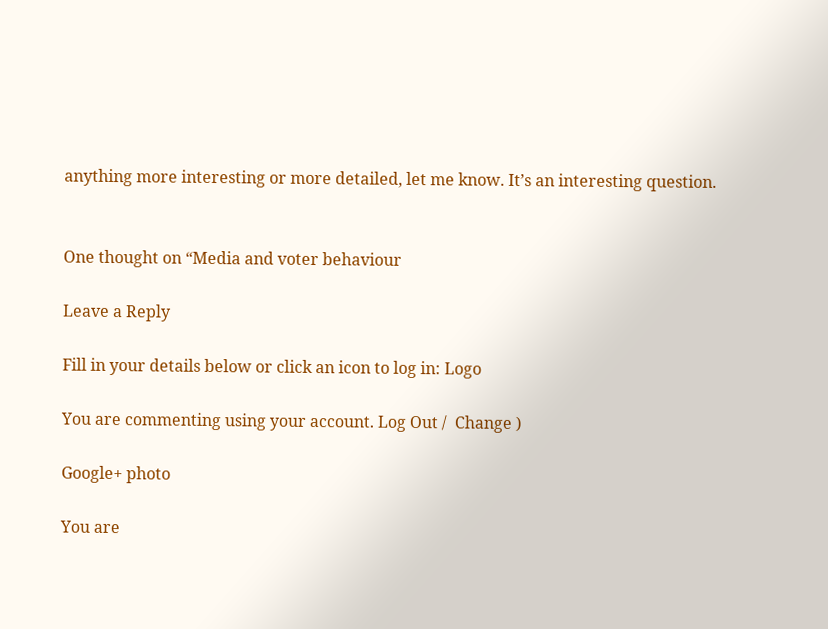anything more interesting or more detailed, let me know. It’s an interesting question.


One thought on “Media and voter behaviour

Leave a Reply

Fill in your details below or click an icon to log in: Logo

You are commenting using your account. Log Out /  Change )

Google+ photo

You are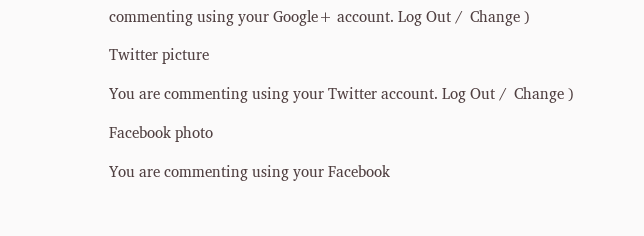commenting using your Google+ account. Log Out /  Change )

Twitter picture

You are commenting using your Twitter account. Log Out /  Change )

Facebook photo

You are commenting using your Facebook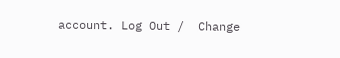account. Log Out /  Change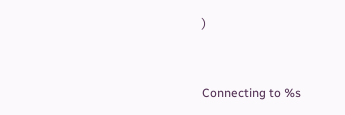)


Connecting to %s